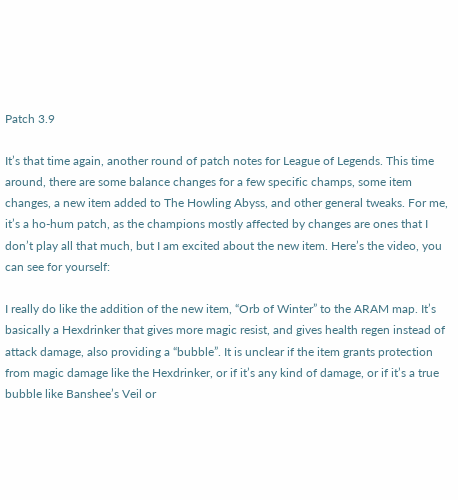Patch 3.9

It’s that time again, another round of patch notes for League of Legends. This time around, there are some balance changes for a few specific champs, some item changes, a new item added to The Howling Abyss, and other general tweaks. For me, it’s a ho-hum patch, as the champions mostly affected by changes are ones that I don’t play all that much, but I am excited about the new item. Here’s the video, you can see for yourself:

I really do like the addition of the new item, “Orb of Winter” to the ARAM map. It’s basically a Hexdrinker that gives more magic resist, and gives health regen instead of attack damage, also providing a “bubble”. It is unclear if the item grants protection from magic damage like the Hexdrinker, or if it’s any kind of damage, or if it’s a true bubble like Banshee’s Veil or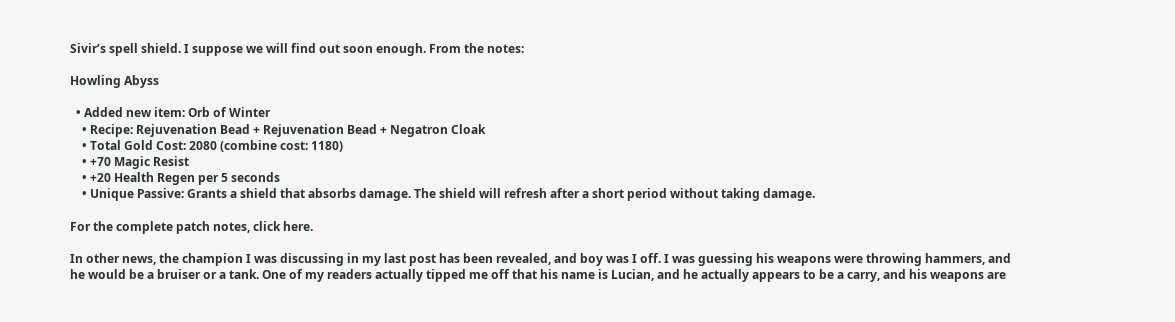Sivir’s spell shield. I suppose we will find out soon enough. From the notes:

Howling Abyss

  • Added new item: Orb of Winter
    • Recipe: Rejuvenation Bead + Rejuvenation Bead + Negatron Cloak
    • Total Gold Cost: 2080 (combine cost: 1180)
    • +70 Magic Resist
    • +20 Health Regen per 5 seconds
    • Unique Passive: Grants a shield that absorbs damage. The shield will refresh after a short period without taking damage.

For the complete patch notes, click here.

In other news, the champion I was discussing in my last post has been revealed, and boy was I off. I was guessing his weapons were throwing hammers, and he would be a bruiser or a tank. One of my readers actually tipped me off that his name is Lucian, and he actually appears to be a carry, and his weapons are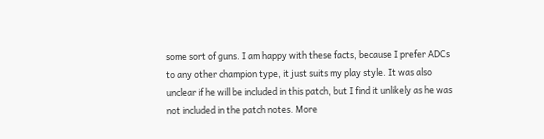some sort of guns. I am happy with these facts, because I prefer ADCs to any other champion type, it just suits my play style. It was also unclear if he will be included in this patch, but I find it unlikely as he was not included in the patch notes. More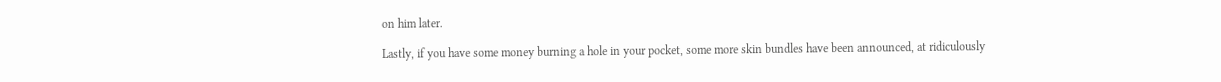on him later.

Lastly, if you have some money burning a hole in your pocket, some more skin bundles have been announced, at ridiculously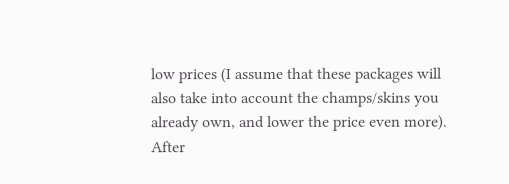low prices (I assume that these packages will also take into account the champs/skins you already own, and lower the price even more). After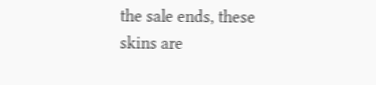the sale ends, these skins are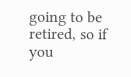going to be retired, so if you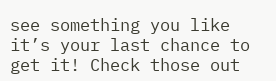see something you like it’s your last chance to get it! Check those out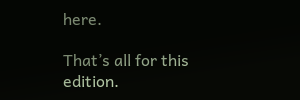here.

That’s all for this edition.